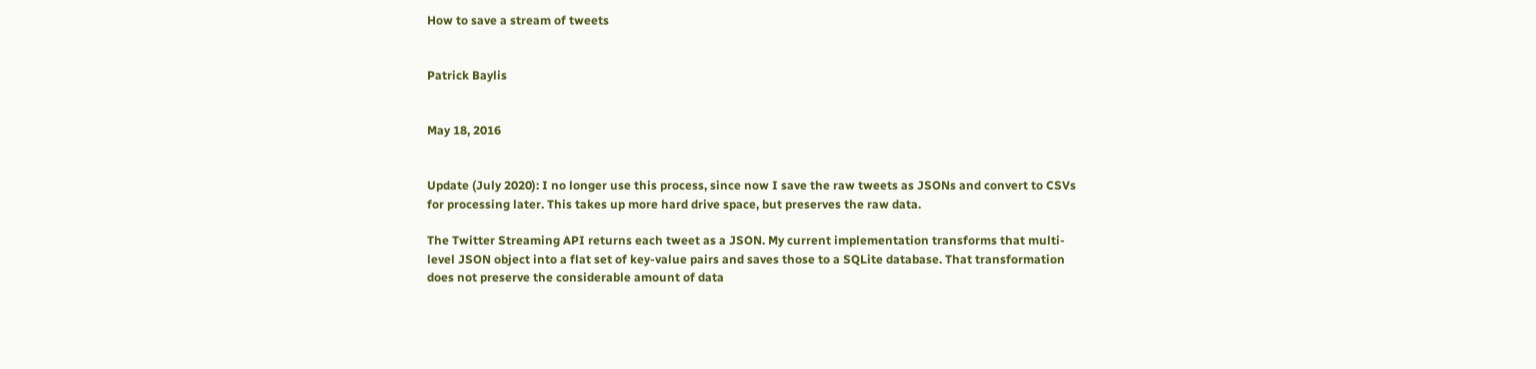How to save a stream of tweets


Patrick Baylis


May 18, 2016


Update (July 2020): I no longer use this process, since now I save the raw tweets as JSONs and convert to CSVs for processing later. This takes up more hard drive space, but preserves the raw data.

The Twitter Streaming API returns each tweet as a JSON. My current implementation transforms that multi-level JSON object into a flat set of key-value pairs and saves those to a SQLite database. That transformation does not preserve the considerable amount of data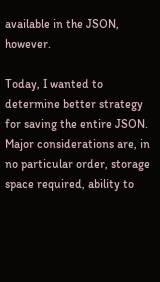available in the JSON, however.

Today, I wanted to determine better strategy for saving the entire JSON. Major considerations are, in no particular order, storage space required, ability to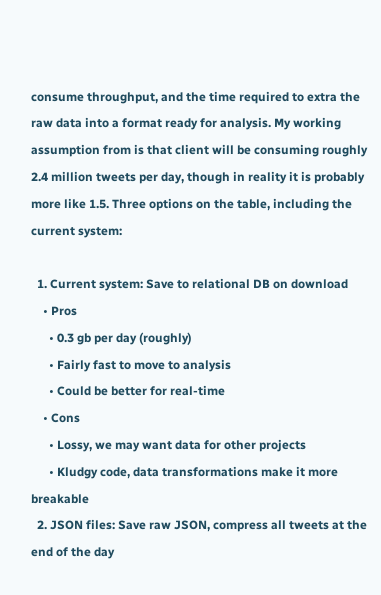consume throughput, and the time required to extra the raw data into a format ready for analysis. My working assumption from is that client will be consuming roughly 2.4 million tweets per day, though in reality it is probably more like 1.5. Three options on the table, including the current system:

  1. Current system: Save to relational DB on download
    • Pros
      • 0.3 gb per day (roughly)
      • Fairly fast to move to analysis
      • Could be better for real-time
    • Cons
      • Lossy, we may want data for other projects
      • Kludgy code, data transformations make it more breakable
  2. JSON files: Save raw JSON, compress all tweets at the end of the day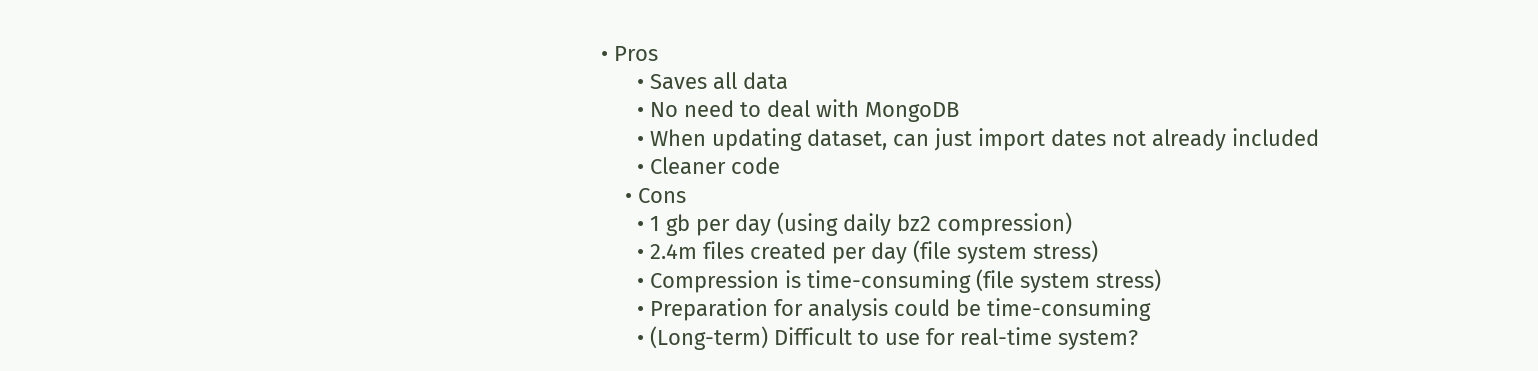• Pros
      • Saves all data
      • No need to deal with MongoDB
      • When updating dataset, can just import dates not already included
      • Cleaner code
    • Cons
      • 1 gb per day (using daily bz2 compression)
      • 2.4m files created per day (file system stress)
      • Compression is time-consuming (file system stress)
      • Preparation for analysis could be time-consuming
      • (Long-term) Difficult to use for real-time system?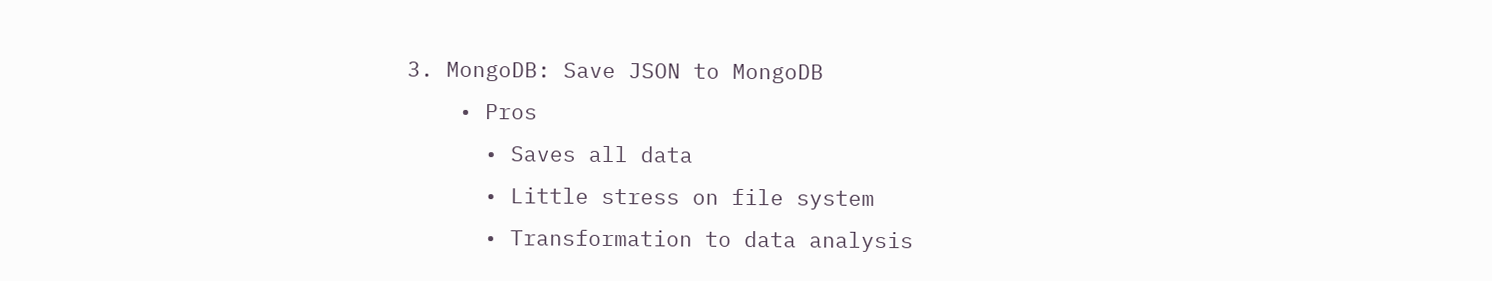3. MongoDB: Save JSON to MongoDB
    • Pros
      • Saves all data
      • Little stress on file system
      • Transformation to data analysis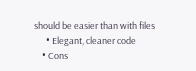should be easier than with files
      • Elegant, cleaner code
    • Cons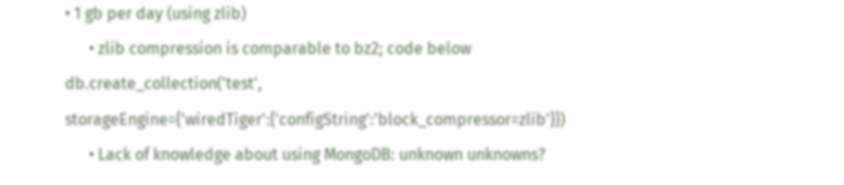• 1 gb per day (using zlib)
      • zlib compression is comparable to bz2; code below db.create_collection('test', storageEngine={'wiredTiger':{'configString':'block_compressor=zlib'}})
      • Lack of knowledge about using MongoDB: unknown unknowns?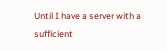Until I have a server with a sufficient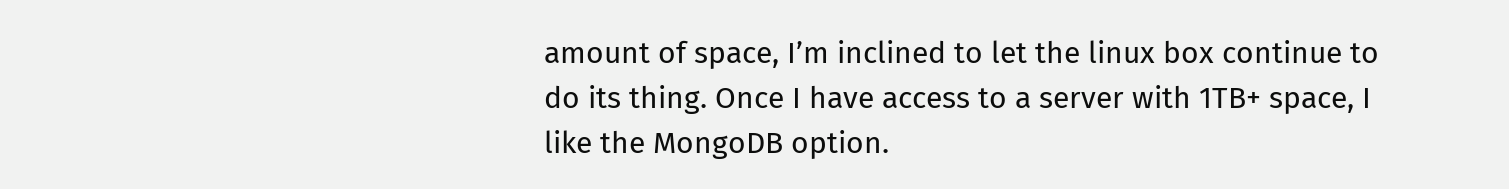amount of space, I’m inclined to let the linux box continue to do its thing. Once I have access to a server with 1TB+ space, I like the MongoDB option.